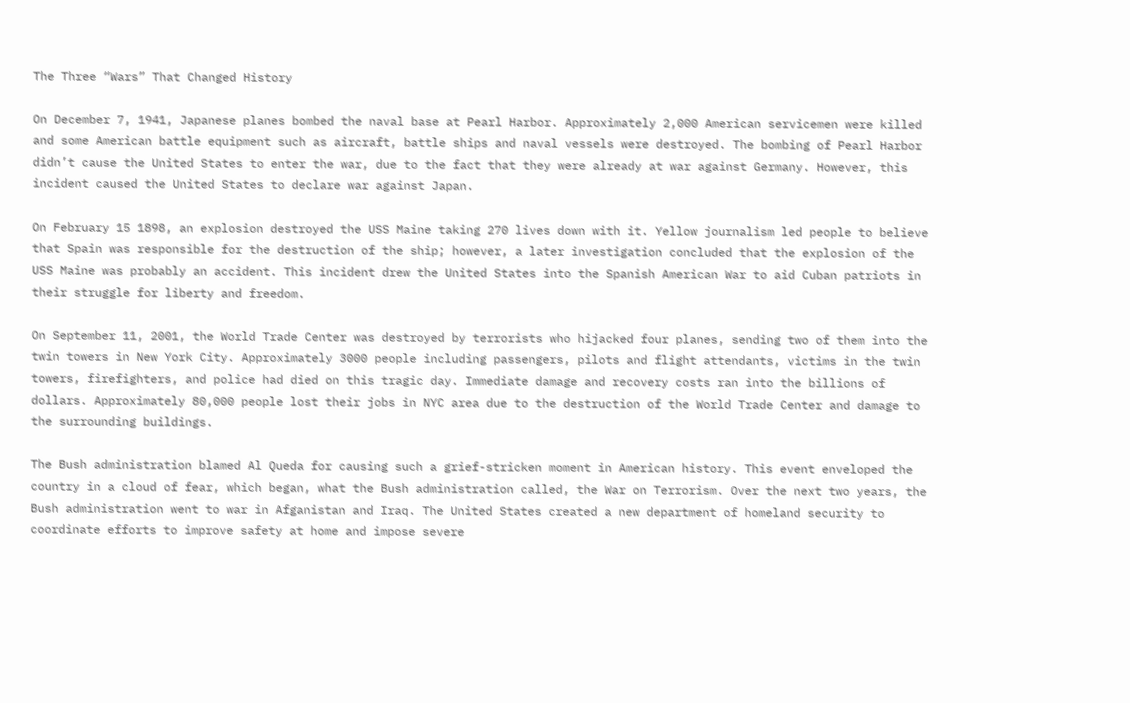The Three “Wars” That Changed History

On December 7, 1941, Japanese planes bombed the naval base at Pearl Harbor. Approximately 2,000 American servicemen were killed and some American battle equipment such as aircraft, battle ships and naval vessels were destroyed. The bombing of Pearl Harbor didn’t cause the United States to enter the war, due to the fact that they were already at war against Germany. However, this incident caused the United States to declare war against Japan.

On February 15 1898, an explosion destroyed the USS Maine taking 270 lives down with it. Yellow journalism led people to believe that Spain was responsible for the destruction of the ship; however, a later investigation concluded that the explosion of the USS Maine was probably an accident. This incident drew the United States into the Spanish American War to aid Cuban patriots in their struggle for liberty and freedom.

On September 11, 2001, the World Trade Center was destroyed by terrorists who hijacked four planes, sending two of them into the twin towers in New York City. Approximately 3000 people including passengers, pilots and flight attendants, victims in the twin towers, firefighters, and police had died on this tragic day. Immediate damage and recovery costs ran into the billions of dollars. Approximately 80,000 people lost their jobs in NYC area due to the destruction of the World Trade Center and damage to the surrounding buildings.

The Bush administration blamed Al Queda for causing such a grief-stricken moment in American history. This event enveloped the country in a cloud of fear, which began, what the Bush administration called, the War on Terrorism. Over the next two years, the Bush administration went to war in Afganistan and Iraq. The United States created a new department of homeland security to coordinate efforts to improve safety at home and impose severe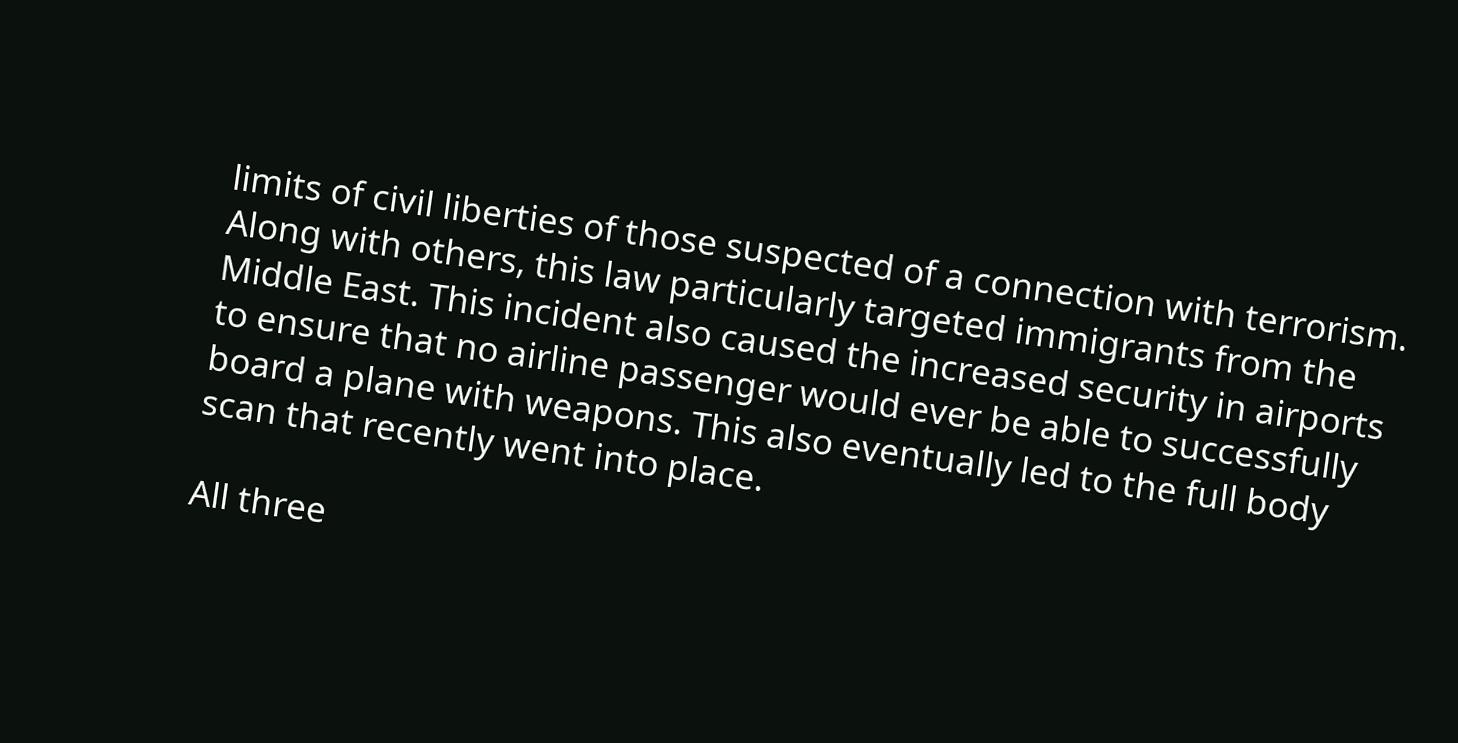limits of civil liberties of those suspected of a connection with terrorism. Along with others, this law particularly targeted immigrants from the Middle East. This incident also caused the increased security in airports to ensure that no airline passenger would ever be able to successfully board a plane with weapons. This also eventually led to the full body scan that recently went into place.

All three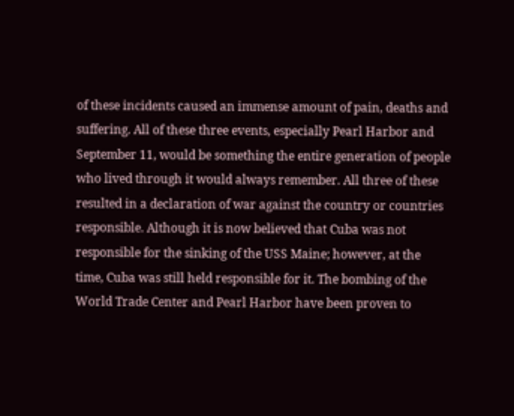of these incidents caused an immense amount of pain, deaths and suffering. All of these three events, especially Pearl Harbor and September 11, would be something the entire generation of people who lived through it would always remember. All three of these resulted in a declaration of war against the country or countries responsible. Although it is now believed that Cuba was not responsible for the sinking of the USS Maine; however, at the time, Cuba was still held responsible for it. The bombing of the World Trade Center and Pearl Harbor have been proven to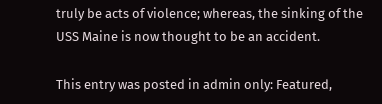truly be acts of violence; whereas, the sinking of the USS Maine is now thought to be an accident.

This entry was posted in admin only: Featured,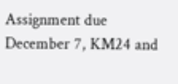Assignment due December 7, KM24 and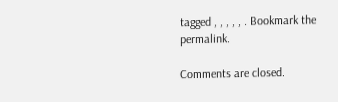tagged , , , , , . Bookmark the permalink.

Comments are closed.